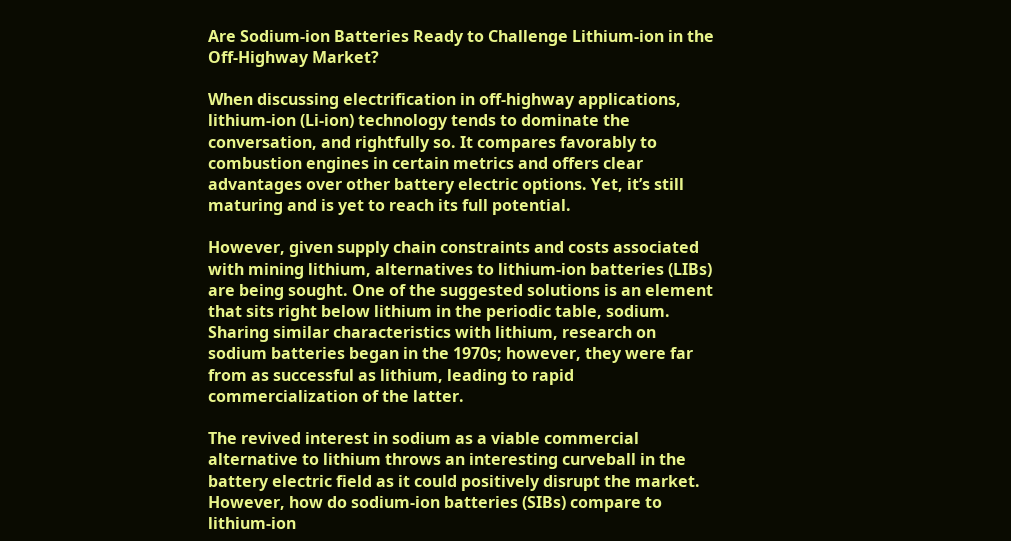Are Sodium-ion Batteries Ready to Challenge Lithium-ion in the Off-Highway Market?

When discussing electrification in off-highway applications, lithium-ion (Li-ion) technology tends to dominate the conversation, and rightfully so. It compares favorably to combustion engines in certain metrics and offers clear advantages over other battery electric options. Yet, it’s still maturing and is yet to reach its full potential.

However, given supply chain constraints and costs associated with mining lithium, alternatives to lithium-ion batteries (LIBs) are being sought. One of the suggested solutions is an element that sits right below lithium in the periodic table, sodium. Sharing similar characteristics with lithium, research on sodium batteries began in the 1970s; however, they were far from as successful as lithium, leading to rapid commercialization of the latter.

The revived interest in sodium as a viable commercial alternative to lithium throws an interesting curveball in the battery electric field as it could positively disrupt the market. However, how do sodium-ion batteries (SIBs) compare to lithium-ion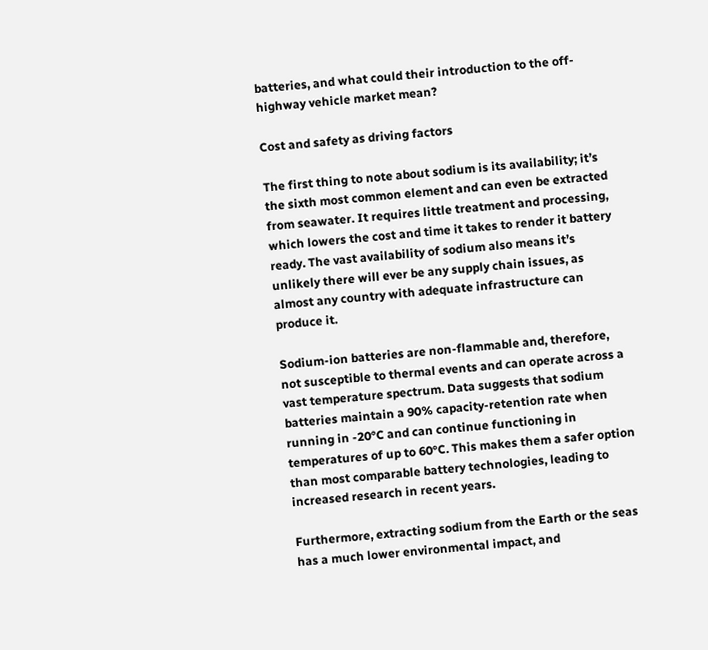batteries, and what could their introduction to the off-highway vehicle market mean?

Cost and safety as driving factors

The first thing to note about sodium is its availability; it’s the sixth most common element and can even be extracted from seawater. It requires little treatment and processing, which lowers the cost and time it takes to render it battery ready. The vast availability of sodium also means it’s unlikely there will ever be any supply chain issues, as almost any country with adequate infrastructure can produce it.

Sodium-ion batteries are non-flammable and, therefore, not susceptible to thermal events and can operate across a vast temperature spectrum. Data suggests that sodium batteries maintain a 90% capacity-retention rate when running in -20°C and can continue functioning in temperatures of up to 60°C. This makes them a safer option than most comparable battery technologies, leading to increased research in recent years.

Furthermore, extracting sodium from the Earth or the seas has a much lower environmental impact, and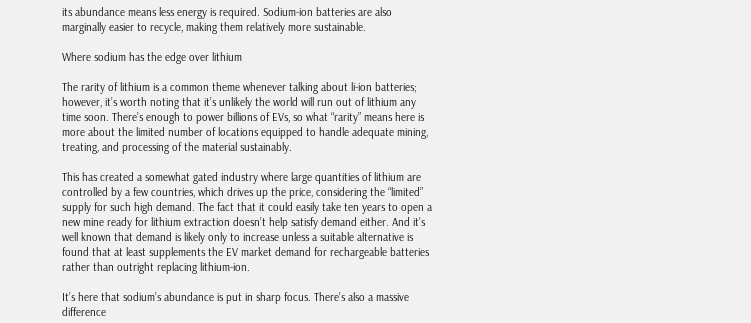its abundance means less energy is required. Sodium-ion batteries are also marginally easier to recycle, making them relatively more sustainable.

Where sodium has the edge over lithium

The rarity of lithium is a common theme whenever talking about li-ion batteries; however, it’s worth noting that it’s unlikely the world will run out of lithium any time soon. There’s enough to power billions of EVs, so what “rarity” means here is more about the limited number of locations equipped to handle adequate mining, treating, and processing of the material sustainably.

This has created a somewhat gated industry where large quantities of lithium are controlled by a few countries, which drives up the price, considering the “limited” supply for such high demand. The fact that it could easily take ten years to open a new mine ready for lithium extraction doesn’t help satisfy demand either. And it’s well known that demand is likely only to increase unless a suitable alternative is found that at least supplements the EV market demand for rechargeable batteries rather than outright replacing lithium-ion.

It’s here that sodium’s abundance is put in sharp focus. There’s also a massive difference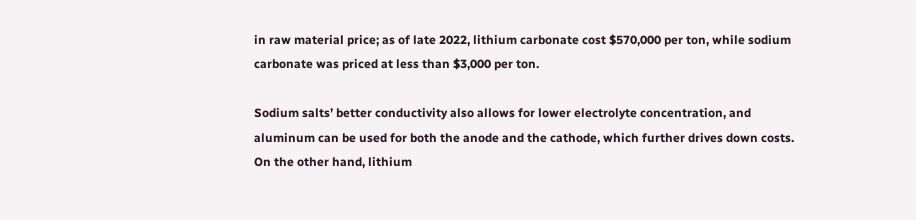in raw material price; as of late 2022, lithium carbonate cost $570,000 per ton, while sodium carbonate was priced at less than $3,000 per ton.

Sodium salts’ better conductivity also allows for lower electrolyte concentration, and aluminum can be used for both the anode and the cathode, which further drives down costs. On the other hand, lithium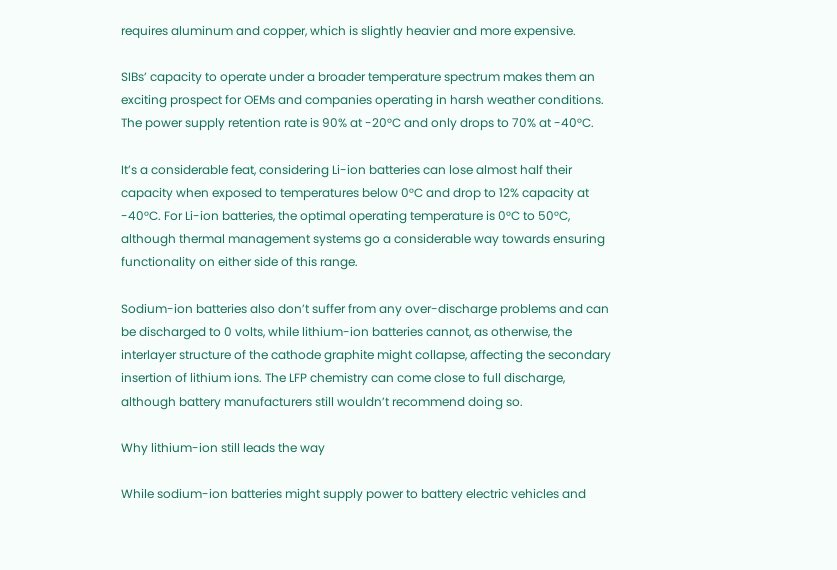requires aluminum and copper, which is slightly heavier and more expensive.

SIBs’ capacity to operate under a broader temperature spectrum makes them an exciting prospect for OEMs and companies operating in harsh weather conditions. The power supply retention rate is 90% at -20°C and only drops to 70% at -40°C.

It’s a considerable feat, considering Li-ion batteries can lose almost half their capacity when exposed to temperatures below 0°C and drop to 12% capacity at -40°C. For Li-ion batteries, the optimal operating temperature is 0°C to 50°C, although thermal management systems go a considerable way towards ensuring functionality on either side of this range.

Sodium-ion batteries also don’t suffer from any over-discharge problems and can be discharged to 0 volts, while lithium-ion batteries cannot, as otherwise, the interlayer structure of the cathode graphite might collapse, affecting the secondary insertion of lithium ions. The LFP chemistry can come close to full discharge, although battery manufacturers still wouldn’t recommend doing so.

Why lithium-ion still leads the way

While sodium-ion batteries might supply power to battery electric vehicles and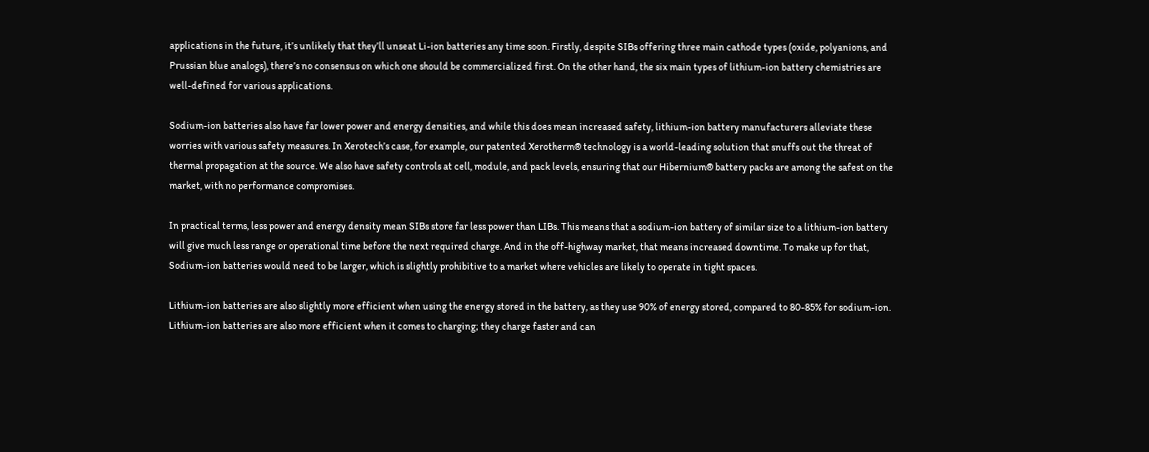applications in the future, it’s unlikely that they’ll unseat Li-ion batteries any time soon. Firstly, despite SIBs offering three main cathode types (oxide, polyanions, and Prussian blue analogs), there’s no consensus on which one should be commercialized first. On the other hand, the six main types of lithium-ion battery chemistries are well-defined for various applications.

Sodium-ion batteries also have far lower power and energy densities, and while this does mean increased safety, lithium-ion battery manufacturers alleviate these worries with various safety measures. In Xerotech’s case, for example, our patented Xerotherm® technology is a world-leading solution that snuffs out the threat of thermal propagation at the source. We also have safety controls at cell, module, and pack levels, ensuring that our Hibernium® battery packs are among the safest on the market, with no performance compromises.

In practical terms, less power and energy density mean SIBs store far less power than LIBs. This means that a sodium-ion battery of similar size to a lithium-ion battery will give much less range or operational time before the next required charge. And in the off-highway market, that means increased downtime. To make up for that, Sodium-ion batteries would need to be larger, which is slightly prohibitive to a market where vehicles are likely to operate in tight spaces.

Lithium-ion batteries are also slightly more efficient when using the energy stored in the battery, as they use 90% of energy stored, compared to 80-85% for sodium-ion. Lithium-ion batteries are also more efficient when it comes to charging; they charge faster and can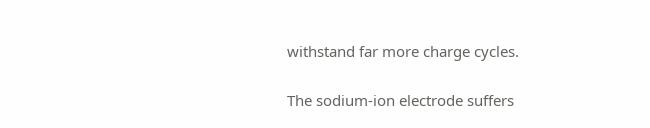withstand far more charge cycles.

The sodium-ion electrode suffers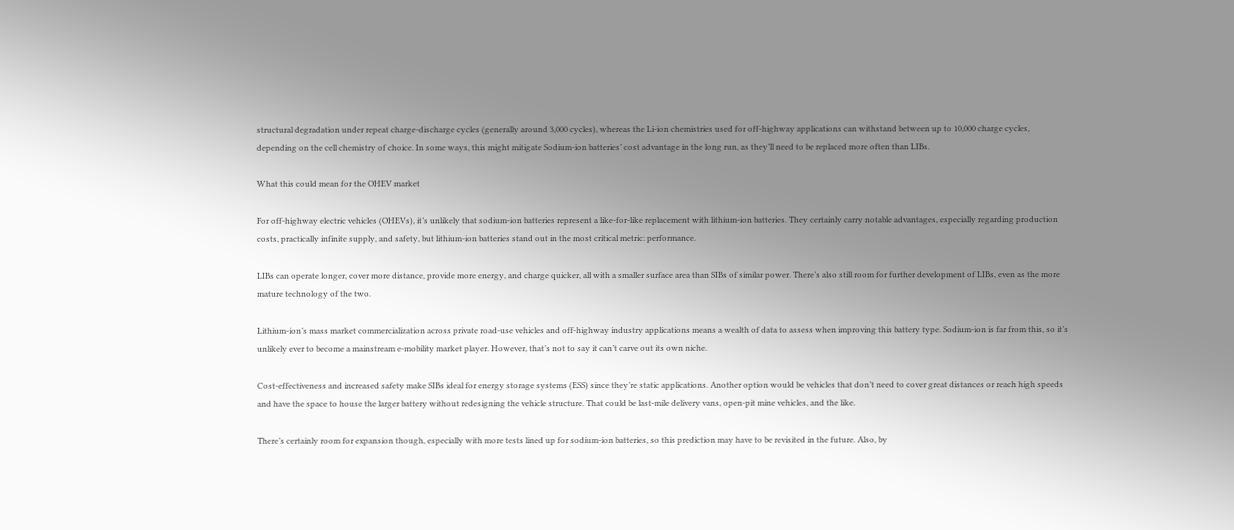structural degradation under repeat charge-discharge cycles (generally around 3,000 cycles), whereas the Li-ion chemistries used for off-highway applications can withstand between up to 10,000 charge cycles, depending on the cell chemistry of choice. In some ways, this might mitigate Sodium-ion batteries’ cost advantage in the long run, as they’ll need to be replaced more often than LIBs.

What this could mean for the OHEV market

For off-highway electric vehicles (OHEVs), it’s unlikely that sodium-ion batteries represent a like-for-like replacement with lithium-ion batteries. They certainly carry notable advantages, especially regarding production costs, practically infinite supply, and safety, but lithium-ion batteries stand out in the most critical metric: performance.

LIBs can operate longer, cover more distance, provide more energy, and charge quicker, all with a smaller surface area than SIBs of similar power. There’s also still room for further development of LIBs, even as the more mature technology of the two.

Lithium-ion’s mass market commercialization across private road-use vehicles and off-highway industry applications means a wealth of data to assess when improving this battery type. Sodium-ion is far from this, so it’s unlikely ever to become a mainstream e-mobility market player. However, that’s not to say it can’t carve out its own niche.

Cost-effectiveness and increased safety make SIBs ideal for energy storage systems (ESS) since they’re static applications. Another option would be vehicles that don’t need to cover great distances or reach high speeds and have the space to house the larger battery without redesigning the vehicle structure. That could be last-mile delivery vans, open-pit mine vehicles, and the like.

There’s certainly room for expansion though, especially with more tests lined up for sodium-ion batteries, so this prediction may have to be revisited in the future. Also, by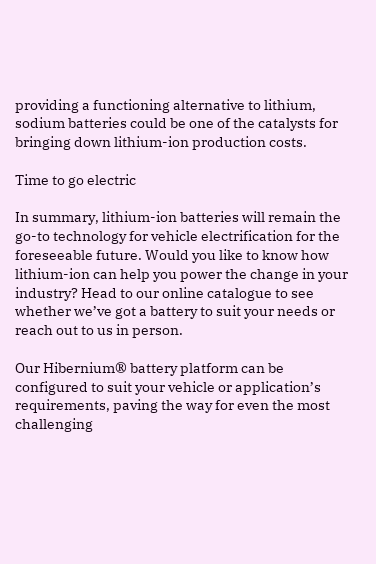providing a functioning alternative to lithium, sodium batteries could be one of the catalysts for bringing down lithium-ion production costs.

Time to go electric

In summary, lithium-ion batteries will remain the go-to technology for vehicle electrification for the foreseeable future. Would you like to know how lithium-ion can help you power the change in your industry? Head to our online catalogue to see whether we’ve got a battery to suit your needs or reach out to us in person.

Our Hibernium® battery platform can be configured to suit your vehicle or application’s requirements, paving the way for even the most challenging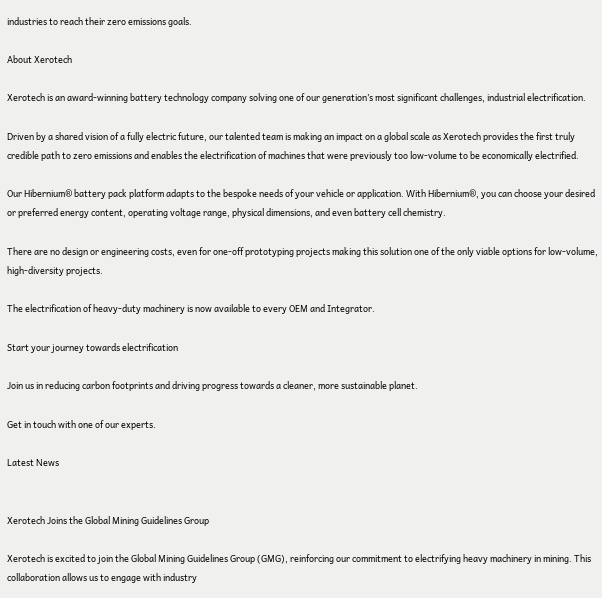industries to reach their zero emissions goals.

About Xerotech

Xerotech is an award-winning battery technology company solving one of our generation’s most significant challenges, industrial electrification.

Driven by a shared vision of a fully electric future, our talented team is making an impact on a global scale as Xerotech provides the first truly credible path to zero emissions and enables the electrification of machines that were previously too low-volume to be economically electrified.

Our Hibernium® battery pack platform adapts to the bespoke needs of your vehicle or application. With Hibernium®, you can choose your desired or preferred energy content, operating voltage range, physical dimensions, and even battery cell chemistry.

There are no design or engineering costs, even for one-off prototyping projects making this solution one of the only viable options for low-volume, high-diversity projects.

The electrification of heavy-duty machinery is now available to every OEM and Integrator.

Start your journey towards electrification

Join us in reducing carbon footprints and driving progress towards a cleaner, more sustainable planet.

Get in touch with one of our experts.

Latest News


Xerotech Joins the Global Mining Guidelines Group

Xerotech is excited to join the Global Mining Guidelines Group (GMG), reinforcing our commitment to electrifying heavy machinery in mining. This collaboration allows us to engage with industry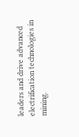leaders and drive advanced electrification technologies in mining.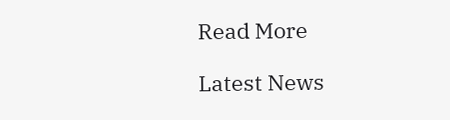Read More

Latest News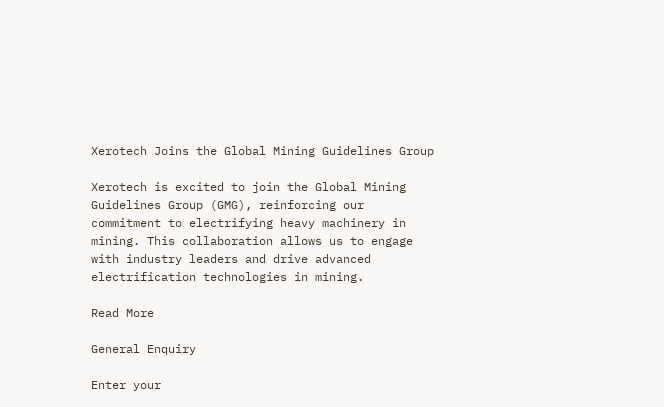Xerotech Joins the Global Mining Guidelines Group

Xerotech is excited to join the Global Mining Guidelines Group (GMG), reinforcing our commitment to electrifying heavy machinery in mining. This collaboration allows us to engage with industry leaders and drive advanced electrification technologies in mining.

Read More

General Enquiry

Enter your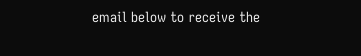email below to receive the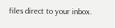files direct to your inbox.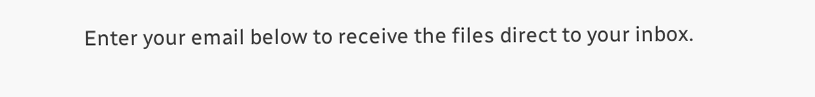Enter your email below to receive the files direct to your inbox.